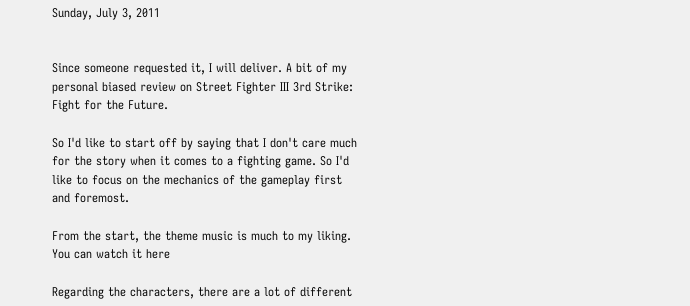Sunday, July 3, 2011


Since someone requested it, I will deliver. A bit of my personal biased review on Street Fighter III 3rd Strike: Fight for the Future.

So I'd like to start off by saying that I don't care much for the story when it comes to a fighting game. So I'd like to focus on the mechanics of the gameplay first and foremost.

From the start, the theme music is much to my liking. You can watch it here

Regarding the characters, there are a lot of different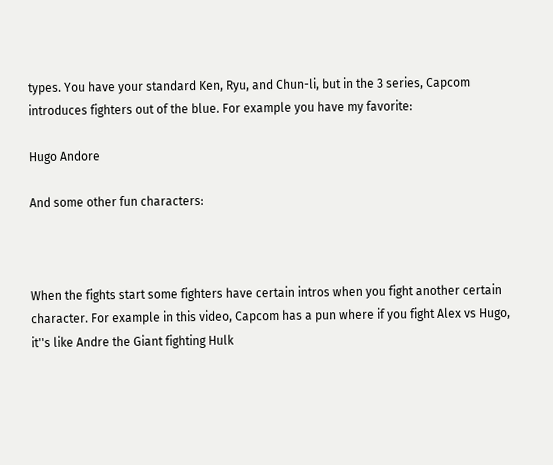types. You have your standard Ken, Ryu, and Chun-li, but in the 3 series, Capcom introduces fighters out of the blue. For example you have my favorite:

Hugo Andore

And some other fun characters:



When the fights start some fighters have certain intros when you fight another certain character. For example in this video, Capcom has a pun where if you fight Alex vs Hugo, it''s like Andre the Giant fighting Hulk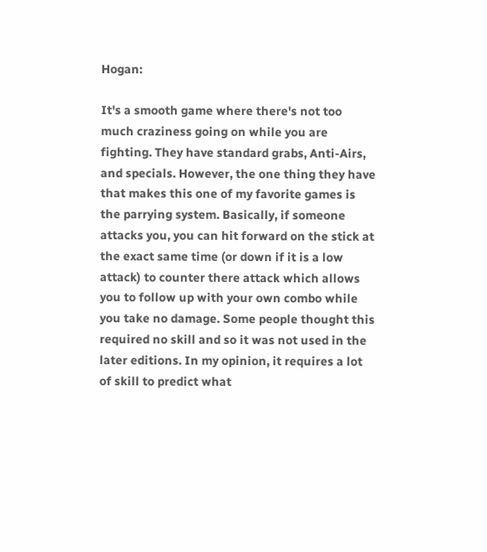Hogan:

It's a smooth game where there's not too much craziness going on while you are fighting. They have standard grabs, Anti-Airs, and specials. However, the one thing they have that makes this one of my favorite games is the parrying system. Basically, if someone attacks you, you can hit forward on the stick at the exact same time (or down if it is a low attack) to counter there attack which allows you to follow up with your own combo while you take no damage. Some people thought this required no skill and so it was not used in the later editions. In my opinion, it requires a lot of skill to predict what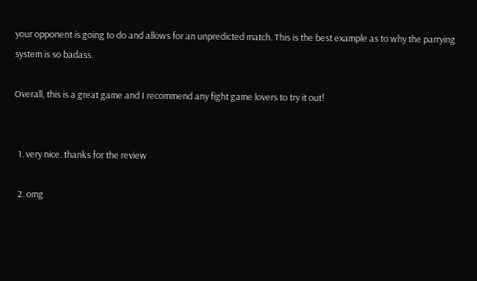your opponent is going to do and allows for an unpredicted match. This is the best example as to why the parrying system is so badass.

Overall, this is a great game and I recommend any fight game lovers to try it out!


  1. very nice. thanks for the review

  2. omg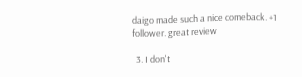daigo made such a nice comeback. +1 follower. great review

  3. I don't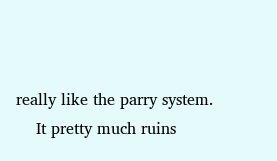really like the parry system.
    It pretty much ruins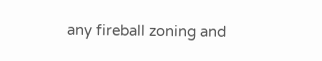any fireball zoning and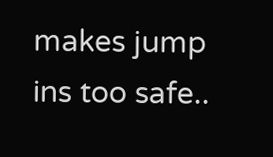makes jump ins too safe..